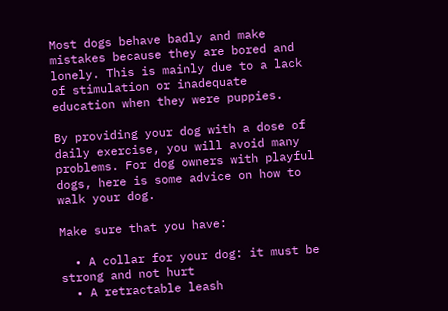Most dogs behave badly and make mistakes because they are bored and lonely. This is mainly due to a lack of stimulation or inadequate education when they were puppies.

By providing your dog with a dose of daily exercise, you will avoid many problems. For dog owners with playful dogs, here is some advice on how to walk your dog.

Make sure that you have:

  • A collar for your dog: it must be strong and not hurt
  • A retractable leash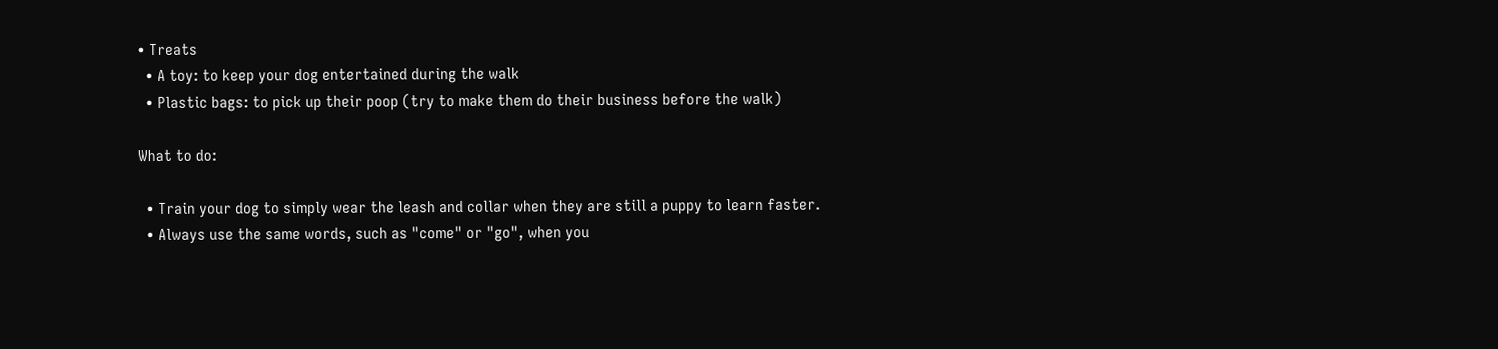• Treats
  • A toy: to keep your dog entertained during the walk
  • Plastic bags: to pick up their poop (try to make them do their business before the walk)

What to do:

  • Train your dog to simply wear the leash and collar when they are still a puppy to learn faster.
  • Always use the same words, such as "come" or "go", when you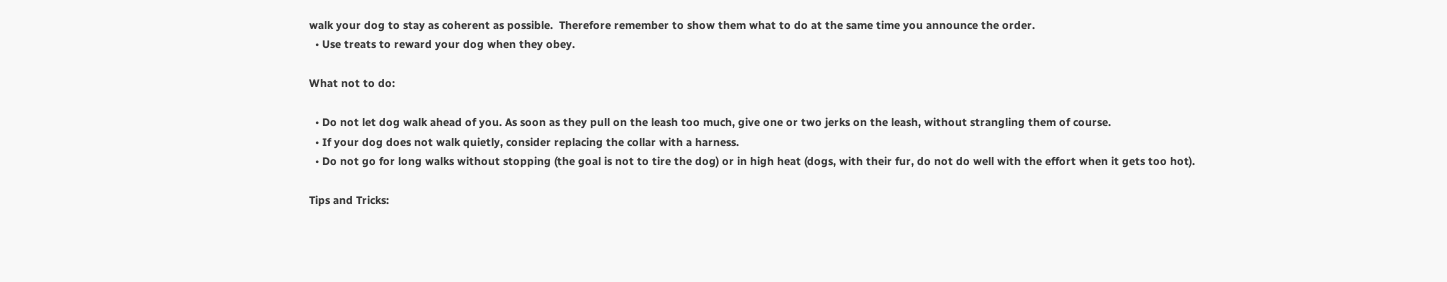walk your dog to stay as coherent as possible.  Therefore remember to show them what to do at the same time you announce the order.
  • Use treats to reward your dog when they obey.

What not to do:

  • Do not let dog walk ahead of you. As soon as they pull on the leash too much, give one or two jerks on the leash, without strangling them of course.
  • If your dog does not walk quietly, consider replacing the collar with a harness.
  • Do not go for long walks without stopping (the goal is not to tire the dog) or in high heat (dogs, with their fur, do not do well with the effort when it gets too hot).

Tips and Tricks: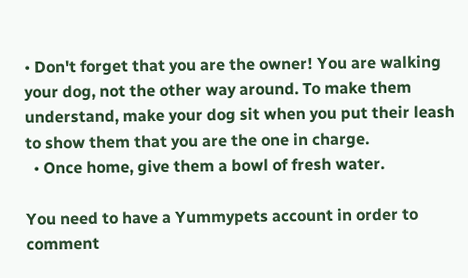• Don't forget that you are the owner! You are walking your dog, not the other way around. To make them understand, make your dog sit when you put their leash to show them that you are the one in charge.
  • Once home, give them a bowl of fresh water.

You need to have a Yummypets account in order to comment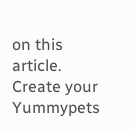on this article.
Create your Yummypets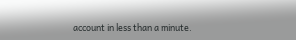account in less than a minute.